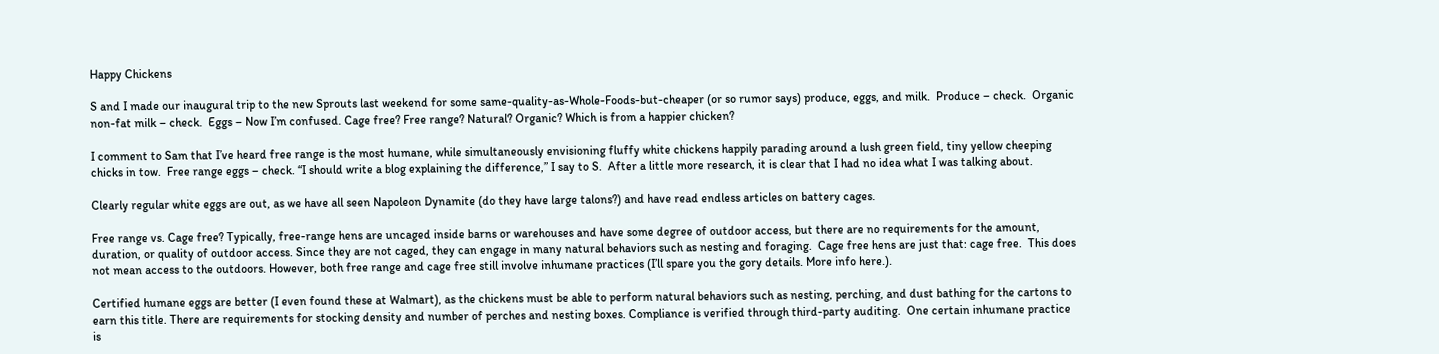Happy Chickens

S and I made our inaugural trip to the new Sprouts last weekend for some same-quality-as-Whole-Foods-but-cheaper (or so rumor says) produce, eggs, and milk.  Produce – check.  Organic non-fat milk – check.  Eggs – Now I’m confused. Cage free? Free range? Natural? Organic? Which is from a happier chicken?

I comment to Sam that I’ve heard free range is the most humane, while simultaneously envisioning fluffy white chickens happily parading around a lush green field, tiny yellow cheeping chicks in tow.  Free range eggs – check. “I should write a blog explaining the difference,” I say to S.  After a little more research, it is clear that I had no idea what I was talking about.

Clearly regular white eggs are out, as we have all seen Napoleon Dynamite (do they have large talons?) and have read endless articles on battery cages.

Free range vs. Cage free? Typically, free-range hens are uncaged inside barns or warehouses and have some degree of outdoor access, but there are no requirements for the amount, duration, or quality of outdoor access. Since they are not caged, they can engage in many natural behaviors such as nesting and foraging.  Cage free hens are just that: cage free.  This does not mean access to the outdoors. However, both free range and cage free still involve inhumane practices (I’ll spare you the gory details. More info here.).

Certified humane eggs are better (I even found these at Walmart), as the chickens must be able to perform natural behaviors such as nesting, perching, and dust bathing for the cartons to earn this title. There are requirements for stocking density and number of perches and nesting boxes. Compliance is verified through third-party auditing.  One certain inhumane practice is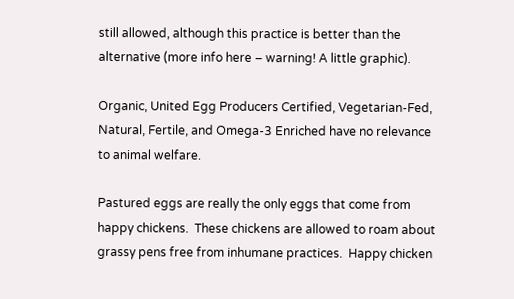still allowed, although this practice is better than the alternative (more info here – warning! A little graphic).

Organic, United Egg Producers Certified, Vegetarian-Fed, Natural, Fertile, and Omega-3 Enriched have no relevance to animal welfare.

Pastured eggs are really the only eggs that come from happy chickens.  These chickens are allowed to roam about grassy pens free from inhumane practices.  Happy chicken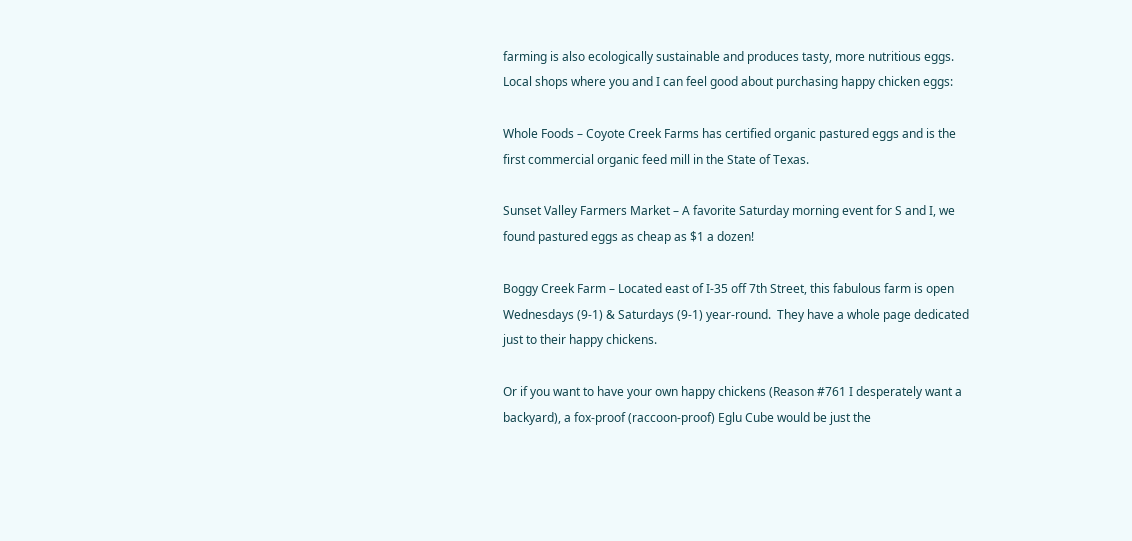farming is also ecologically sustainable and produces tasty, more nutritious eggs.  Local shops where you and I can feel good about purchasing happy chicken eggs:

Whole Foods – Coyote Creek Farms has certified organic pastured eggs and is the first commercial organic feed mill in the State of Texas.

Sunset Valley Farmers Market – A favorite Saturday morning event for S and I, we found pastured eggs as cheap as $1 a dozen!

Boggy Creek Farm – Located east of I-35 off 7th Street, this fabulous farm is open Wednesdays (9-1) & Saturdays (9-1) year-round.  They have a whole page dedicated just to their happy chickens.

Or if you want to have your own happy chickens (Reason #761 I desperately want a backyard), a fox-proof (raccoon-proof) Eglu Cube would be just the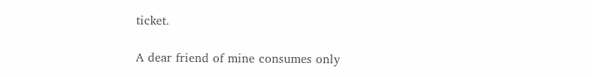ticket.

A dear friend of mine consumes only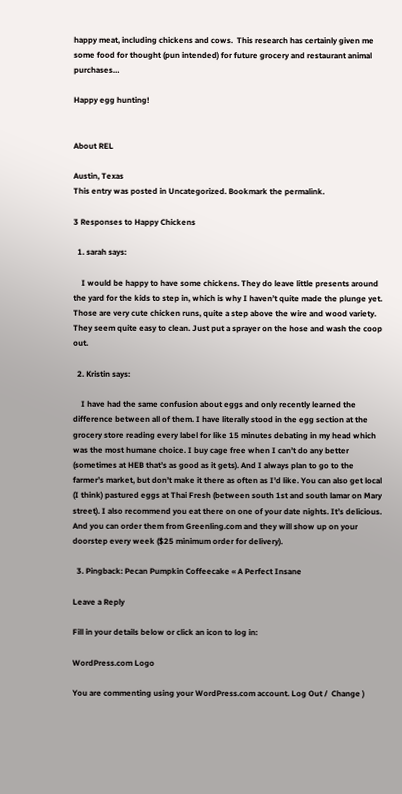happy meat, including chickens and cows.  This research has certainly given me some food for thought (pun intended) for future grocery and restaurant animal purchases…

Happy egg hunting!


About REL

Austin, Texas
This entry was posted in Uncategorized. Bookmark the permalink.

3 Responses to Happy Chickens

  1. sarah says:

    I would be happy to have some chickens. They do leave little presents around the yard for the kids to step in, which is why I haven’t quite made the plunge yet. Those are very cute chicken runs, quite a step above the wire and wood variety. They seem quite easy to clean. Just put a sprayer on the hose and wash the coop out.

  2. Kristin says:

    I have had the same confusion about eggs and only recently learned the difference between all of them. I have literally stood in the egg section at the grocery store reading every label for like 15 minutes debating in my head which was the most humane choice. I buy cage free when I can’t do any better (sometimes at HEB that’s as good as it gets). And I always plan to go to the farmer’s market, but don’t make it there as often as I’d like. You can also get local (I think) pastured eggs at Thai Fresh (between south 1st and south lamar on Mary street). I also recommend you eat there on one of your date nights. It’s delicious. And you can order them from Greenling.com and they will show up on your doorstep every week ($25 minimum order for delivery).

  3. Pingback: Pecan Pumpkin Coffeecake « A Perfect Insane

Leave a Reply

Fill in your details below or click an icon to log in:

WordPress.com Logo

You are commenting using your WordPress.com account. Log Out /  Change )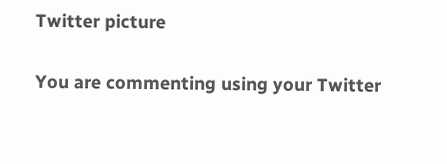Twitter picture

You are commenting using your Twitter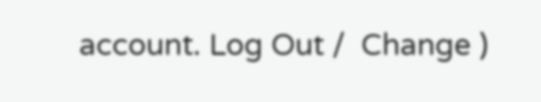account. Log Out /  Change )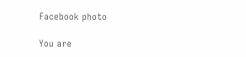Facebook photo

You are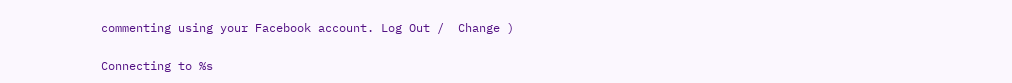commenting using your Facebook account. Log Out /  Change )

Connecting to %s